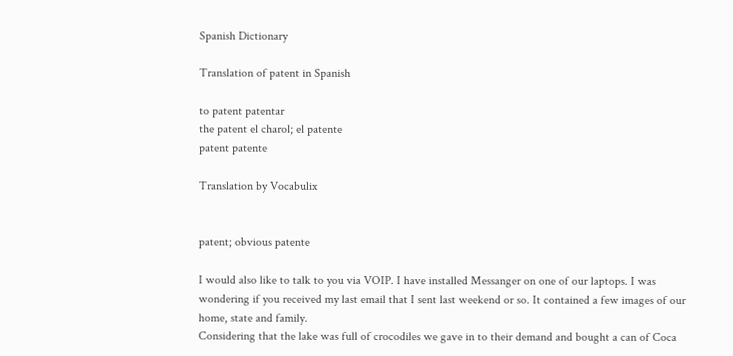Spanish Dictionary

Translation of patent in Spanish

to patent patentar
the patent el charol; el patente
patent patente

Translation by Vocabulix


patent; obvious patente

I would also like to talk to you via VOIP. I have installed Messanger on one of our laptops. I was wondering if you received my last email that I sent last weekend or so. It contained a few images of our home, state and family.
Considering that the lake was full of crocodiles we gave in to their demand and bought a can of Coca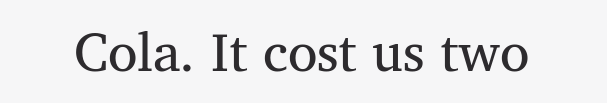Cola. It cost us two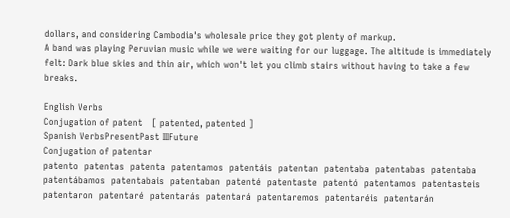dollars, and considering Cambodia's wholesale price they got plenty of markup.
A band was playing Peruvian music while we were waiting for our luggage. The altitude is immediately felt: Dark blue skies and thin air, which won't let you climb stairs without having to take a few breaks.

English Verbs
Conjugation of patent   [ patented, patented ]
Spanish VerbsPresentPast IIIFuture
Conjugation of patentar
patento  patentas  patenta  patentamos  patentáis  patentan  patentaba  patentabas  patentaba  patentábamos  patentabais  patentaban  patenté  patentaste  patentó  patentamos  patentasteis  patentaron  patentaré  patentarás  patentará  patentaremos  patentaréis  patentarán